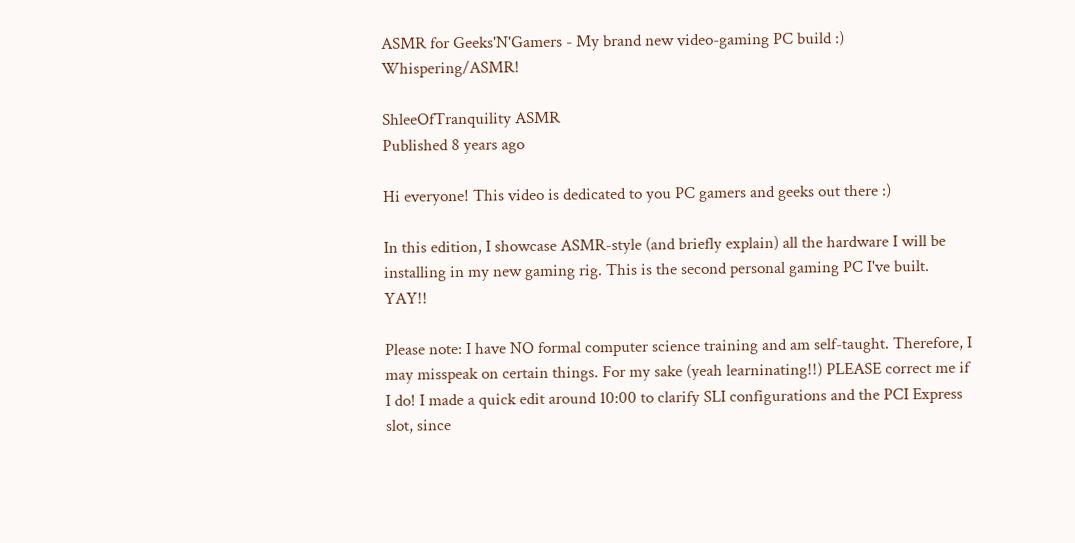ASMR for Geeks'N'Gamers - My brand new video-gaming PC build :) Whispering/ASMR!

ShleeOfTranquility ASMR
Published 8 years ago

Hi everyone! This video is dedicated to you PC gamers and geeks out there :)

In this edition, I showcase ASMR-style (and briefly explain) all the hardware I will be installing in my new gaming rig. This is the second personal gaming PC I've built. YAY!!

Please note: I have NO formal computer science training and am self-taught. Therefore, I may misspeak on certain things. For my sake (yeah learninating!!) PLEASE correct me if I do! I made a quick edit around 10:00 to clarify SLI configurations and the PCI Express slot, since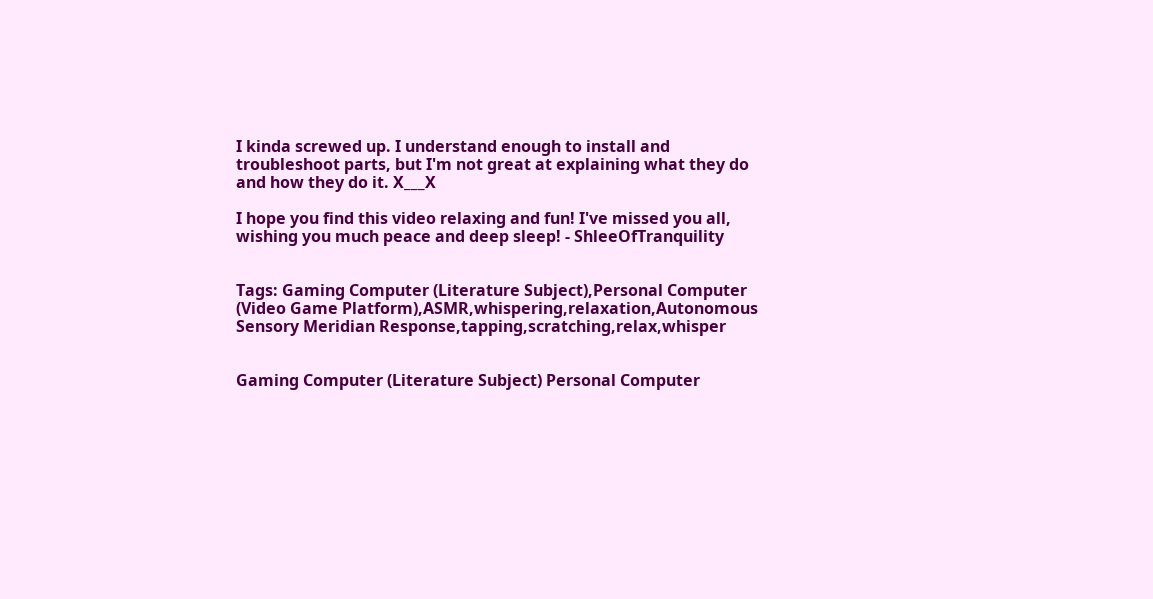I kinda screwed up. I understand enough to install and troubleshoot parts, but I'm not great at explaining what they do and how they do it. X___X

I hope you find this video relaxing and fun! I've missed you all, wishing you much peace and deep sleep! - ShleeOfTranquility


Tags: Gaming Computer (Literature Subject),Personal Computer (Video Game Platform),ASMR,whispering,relaxation,Autonomous Sensory Meridian Response,tapping,scratching,relax,whisper


Gaming Computer (Literature Subject) Personal Computer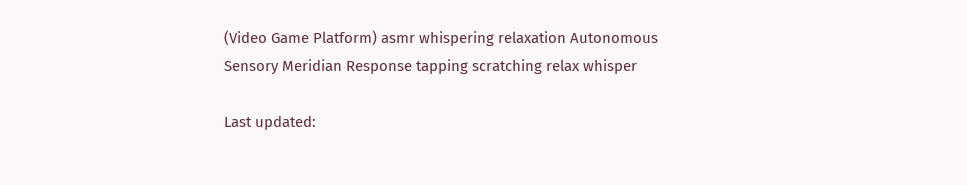(Video Game Platform) asmr whispering relaxation Autonomous Sensory Meridian Response tapping scratching relax whisper

Last updated: